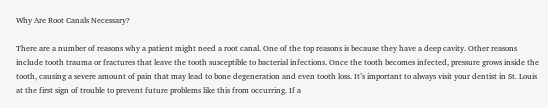Why Are Root Canals Necessary?

There are a number of reasons why a patient might need a root canal. One of the top reasons is because they have a deep cavity. Other reasons include tooth trauma or fractures that leave the tooth susceptible to bacterial infections. Once the tooth becomes infected, pressure grows inside the tooth, causing a severe amount of pain that may lead to bone degeneration and even tooth loss. It’s important to always visit your dentist in St. Louis at the first sign of trouble to prevent future problems like this from occurring. If a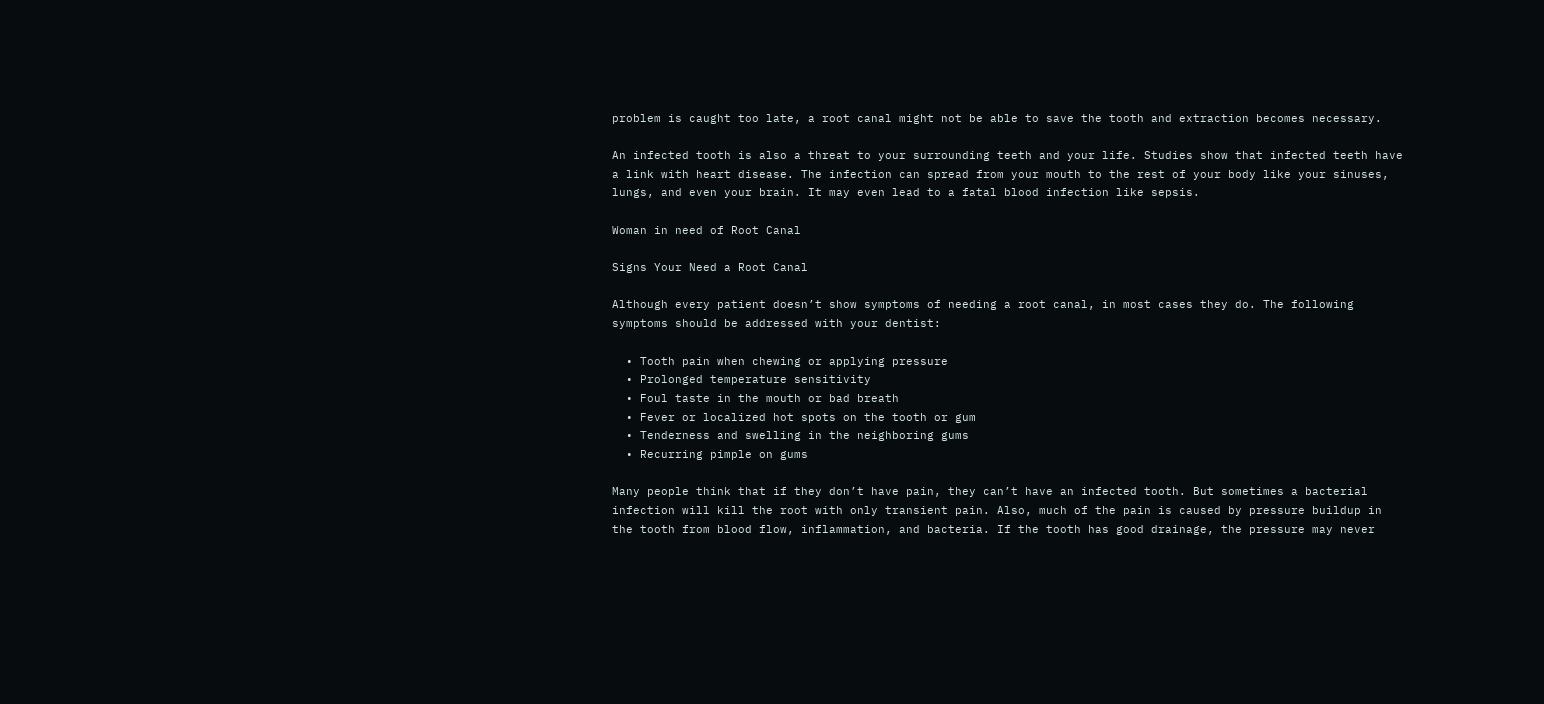problem is caught too late, a root canal might not be able to save the tooth and extraction becomes necessary.

An infected tooth is also a threat to your surrounding teeth and your life. Studies show that infected teeth have a link with heart disease. The infection can spread from your mouth to the rest of your body like your sinuses, lungs, and even your brain. It may even lead to a fatal blood infection like sepsis.

Woman in need of Root Canal

Signs Your Need a Root Canal

Although every patient doesn’t show symptoms of needing a root canal, in most cases they do. The following symptoms should be addressed with your dentist:

  • Tooth pain when chewing or applying pressure
  • Prolonged temperature sensitivity
  • Foul taste in the mouth or bad breath
  • Fever or localized hot spots on the tooth or gum
  • Tenderness and swelling in the neighboring gums
  • Recurring pimple on gums

Many people think that if they don’t have pain, they can’t have an infected tooth. But sometimes a bacterial infection will kill the root with only transient pain. Also, much of the pain is caused by pressure buildup in the tooth from blood flow, inflammation, and bacteria. If the tooth has good drainage, the pressure may never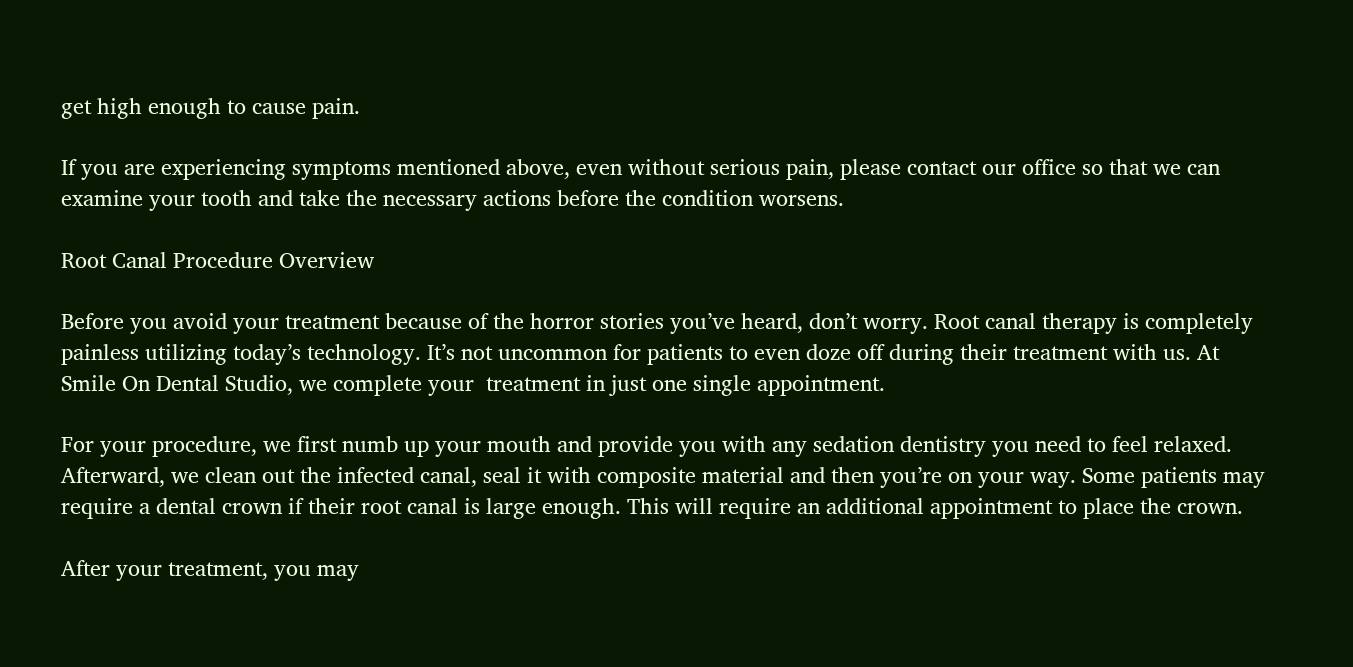get high enough to cause pain.

If you are experiencing symptoms mentioned above, even without serious pain, please contact our office so that we can examine your tooth and take the necessary actions before the condition worsens.

Root Canal Procedure Overview

Before you avoid your treatment because of the horror stories you’ve heard, don’t worry. Root canal therapy is completely painless utilizing today’s technology. It’s not uncommon for patients to even doze off during their treatment with us. At Smile On Dental Studio, we complete your  treatment in just one single appointment.

For your procedure, we first numb up your mouth and provide you with any sedation dentistry you need to feel relaxed. Afterward, we clean out the infected canal, seal it with composite material and then you’re on your way. Some patients may require a dental crown if their root canal is large enough. This will require an additional appointment to place the crown.

After your treatment, you may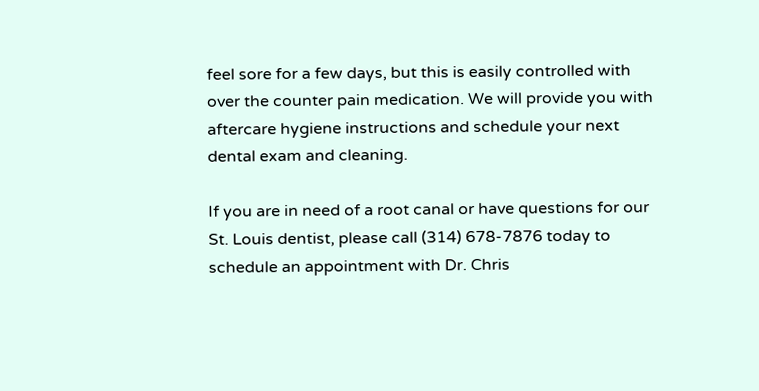feel sore for a few days, but this is easily controlled with over the counter pain medication. We will provide you with aftercare hygiene instructions and schedule your next dental exam and cleaning.

If you are in need of a root canal or have questions for our St. Louis dentist, please call (314) 678-7876 today to schedule an appointment with Dr. Chris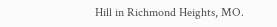Hill in Richmond Heights, MO.